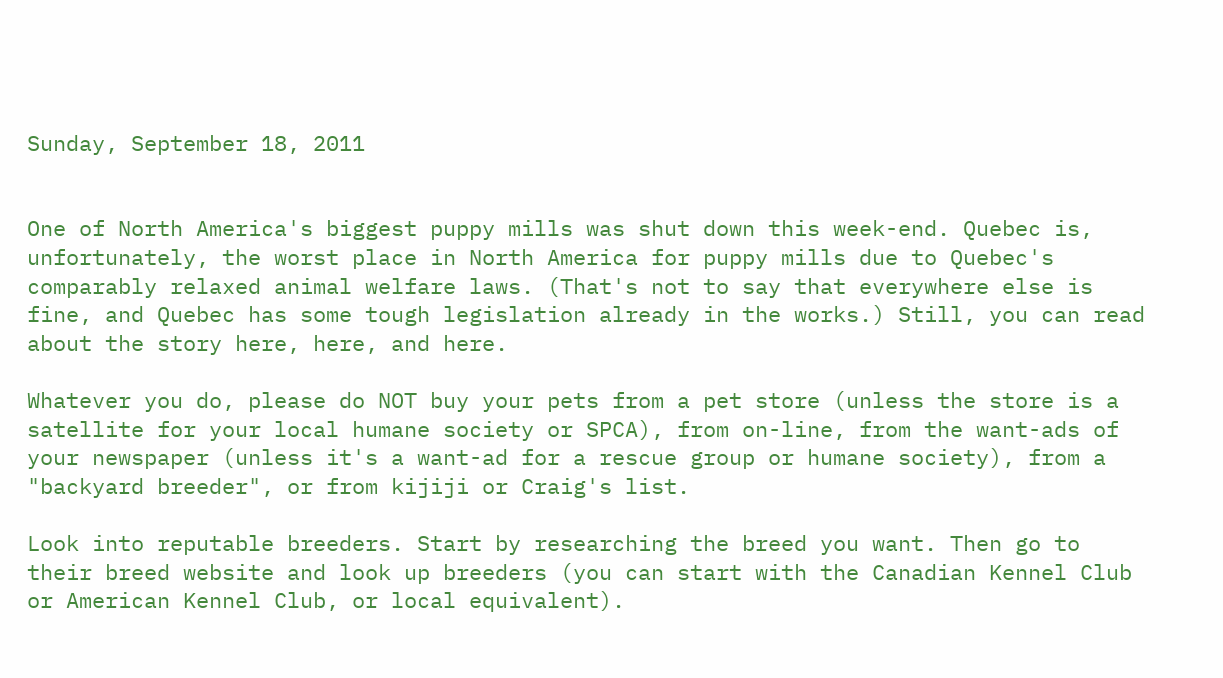Sunday, September 18, 2011


One of North America's biggest puppy mills was shut down this week-end. Quebec is, unfortunately, the worst place in North America for puppy mills due to Quebec's comparably relaxed animal welfare laws. (That's not to say that everywhere else is fine, and Quebec has some tough legislation already in the works.) Still, you can read about the story here, here, and here.

Whatever you do, please do NOT buy your pets from a pet store (unless the store is a satellite for your local humane society or SPCA), from on-line, from the want-ads of your newspaper (unless it's a want-ad for a rescue group or humane society), from a "backyard breeder", or from kijiji or Craig's list.

Look into reputable breeders. Start by researching the breed you want. Then go to their breed website and look up breeders (you can start with the Canadian Kennel Club or American Kennel Club, or local equivalent).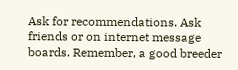Ask for recommendations. Ask friends or on internet message boards. Remember, a good breeder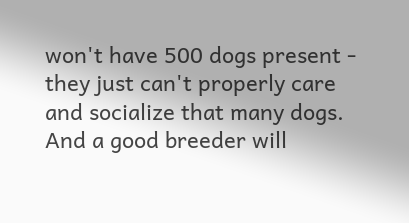won't have 500 dogs present - they just can't properly care and socialize that many dogs. And a good breeder will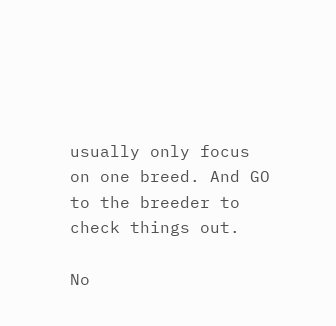usually only focus on one breed. And GO to the breeder to check things out.

No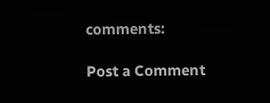comments:

Post a Comment